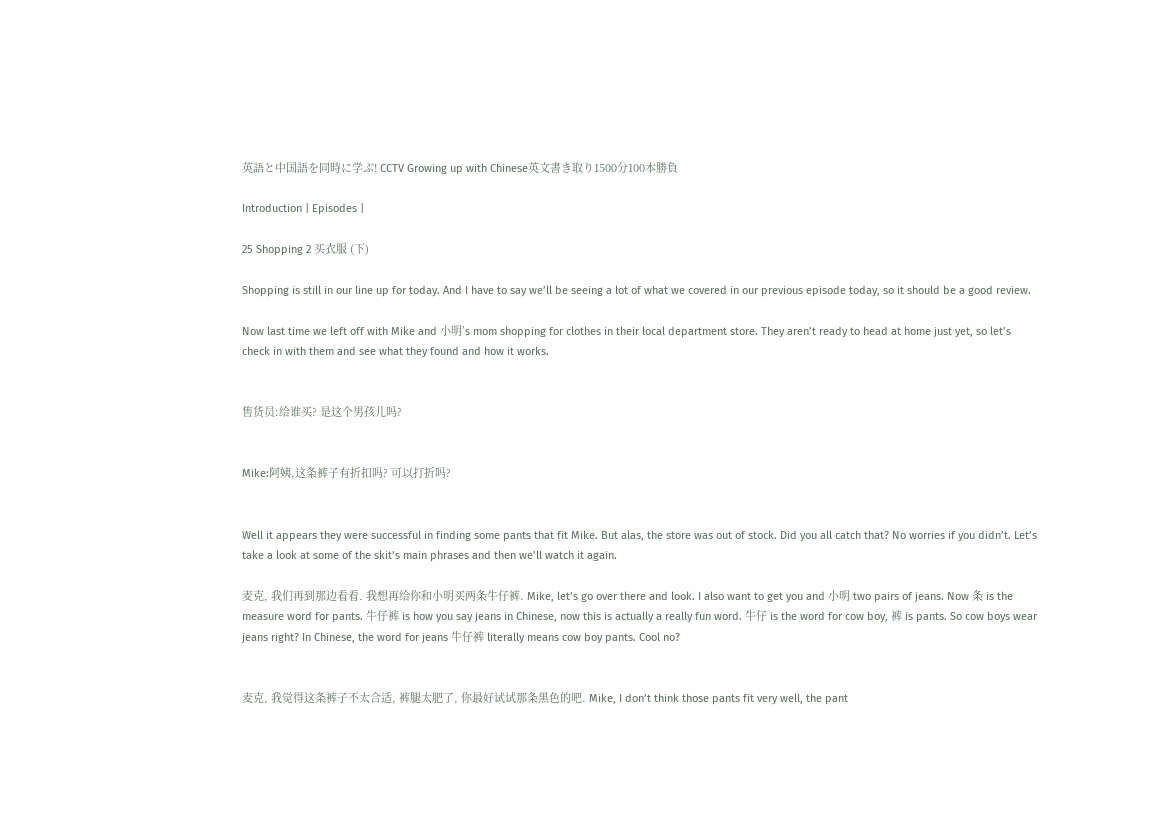英語と中国語を同時に学ぶ! CCTV Growing up with Chinese英文書き取り1500分100本勝負

Introduction | Episodes |

25 Shopping 2 买衣服 (下)

Shopping is still in our line up for today. And I have to say we’ll be seeing a lot of what we covered in our previous episode today, so it should be a good review.

Now last time we left off with Mike and 小明’s mom shopping for clothes in their local department store. They aren’t ready to head at home just yet, so let’s check in with them and see what they found and how it works.


售货员:给谁买? 是这个男孩儿吗?


Mike:阿姨,这条裤子有折扣吗? 可以打折吗?


Well it appears they were successful in finding some pants that fit Mike. But alas, the store was out of stock. Did you all catch that? No worries if you didn’t. Let’s take a look at some of the skit’s main phrases and then we’ll watch it again.

麦克, 我们再到那边看看. 我想再给你和小明买两条牛仔裤. Mike, let’s go over there and look. I also want to get you and 小明 two pairs of jeans. Now 条 is the measure word for pants. 牛仔裤 is how you say jeans in Chinese, now this is actually a really fun word. 牛仔 is the word for cow boy, 裤 is pants. So cow boys wear jeans right? In Chinese, the word for jeans 牛仔裤 literally means cow boy pants. Cool no?


麦克, 我觉得这条裤子不太合适, 裤腿太肥了, 你最好试试那条黑色的吧. Mike, I don’t think those pants fit very well, the pant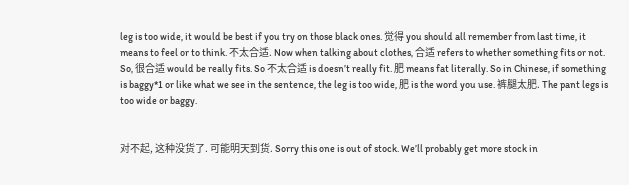leg is too wide, it would be best if you try on those black ones. 觉得 you should all remember from last time, it means to feel or to think. 不太合适. Now when talking about clothes, 合适 refers to whether something fits or not. So, 很合适 would be really fits. So 不太合适 is doesn’t really fit. 肥 means fat literally. So in Chinese, if something is baggy*1 or like what we see in the sentence, the leg is too wide, 肥 is the word you use. 裤腿太肥. The pant legs is too wide or baggy.


对不起, 这种没货了. 可能明天到货. Sorry this one is out of stock. We’ll probably get more stock in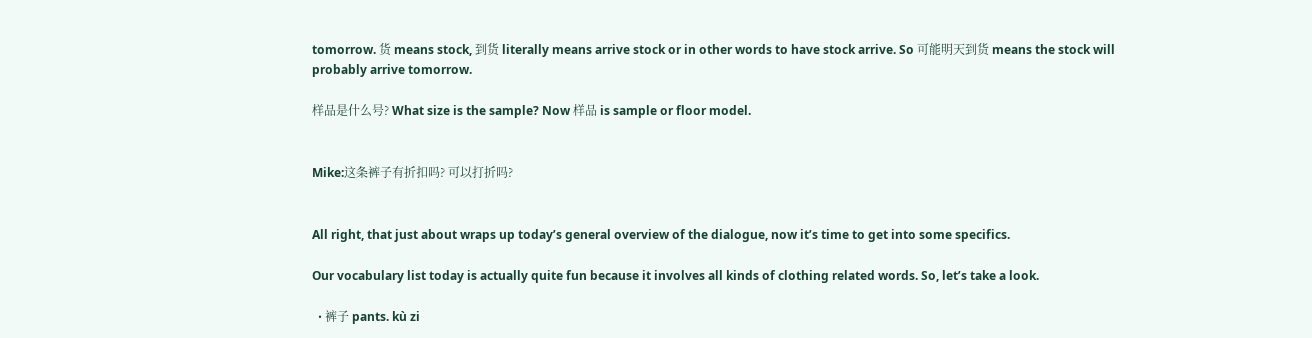tomorrow. 货 means stock, 到货 literally means arrive stock or in other words to have stock arrive. So 可能明天到货 means the stock will probably arrive tomorrow.

样品是什么号? What size is the sample? Now 样品 is sample or floor model.


Mike:这条裤子有折扣吗? 可以打折吗?


All right, that just about wraps up today’s general overview of the dialogue, now it’s time to get into some specifics.

Our vocabulary list today is actually quite fun because it involves all kinds of clothing related words. So, let’s take a look.

  • 裤子 pants. kù zi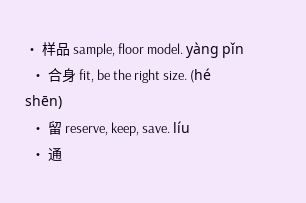• 样品 sample, floor model. yàng pǐn
  • 合身 fit, be the right size. (hé shēn)
  • 留 reserve, keep, save. líu
  • 通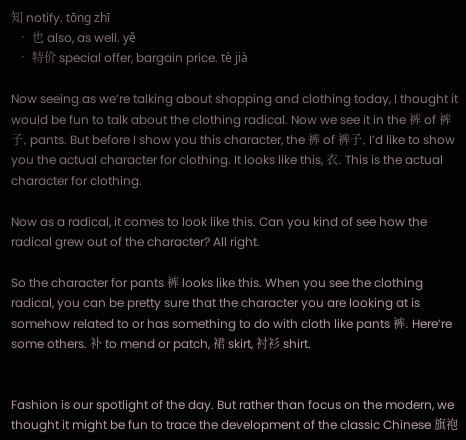知 notify. tōng zhī
  • 也 also, as well. yě
  • 特价 special offer, bargain price. tè jià

Now seeing as we’re talking about shopping and clothing today, I thought it would be fun to talk about the clothing radical. Now we see it in the 裤 of 裤子, pants. But before I show you this character, the 裤 of 裤子, I’d like to show you the actual character for clothing. It looks like this, 衣. This is the actual character for clothing.

Now as a radical, it comes to look like this. Can you kind of see how the radical grew out of the character? All right.

So the character for pants 裤 looks like this. When you see the clothing radical, you can be pretty sure that the character you are looking at is somehow related to or has something to do with cloth like pants 裤. Here’re some others. 补 to mend or patch, 裙 skirt, 衬衫 shirt.


Fashion is our spotlight of the day. But rather than focus on the modern, we thought it might be fun to trace the development of the classic Chinese 旗袍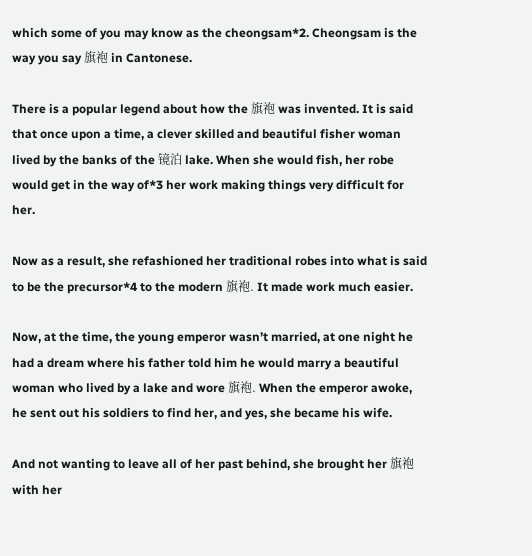which some of you may know as the cheongsam*2. Cheongsam is the way you say 旗袍 in Cantonese.

There is a popular legend about how the 旗袍 was invented. It is said that once upon a time, a clever skilled and beautiful fisher woman lived by the banks of the 镜泊 lake. When she would fish, her robe would get in the way of*3 her work making things very difficult for her.

Now as a result, she refashioned her traditional robes into what is said to be the precursor*4 to the modern 旗袍. It made work much easier.

Now, at the time, the young emperor wasn’t married, at one night he had a dream where his father told him he would marry a beautiful woman who lived by a lake and wore 旗袍. When the emperor awoke, he sent out his soldiers to find her, and yes, she became his wife.

And not wanting to leave all of her past behind, she brought her 旗袍 with her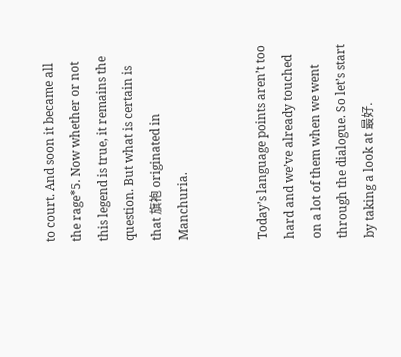to court. And soon it became all the rage*5. Now whether or not this legend is true, it remains the question. But what is certain is that 旗袍 originated in Manchuria.


Today’s language points aren’t too hard and we’ve already touched on a lot of them when we went through the dialogue. So let’s start by taking a look at 最好.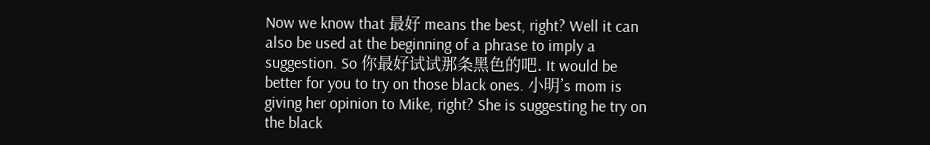Now we know that 最好 means the best, right? Well it can also be used at the beginning of a phrase to imply a suggestion. So 你最好试试那条黑色的吧. It would be better for you to try on those black ones. 小明’s mom is giving her opinion to Mike, right? She is suggesting he try on the black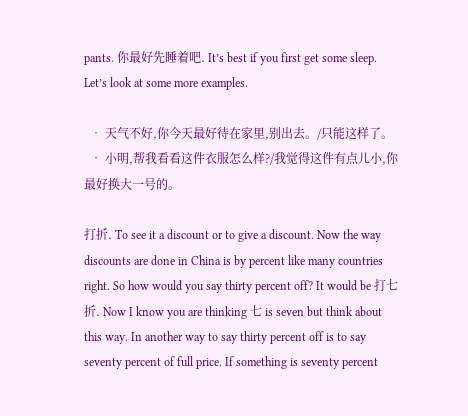pants. 你最好先睡着吧. It’s best if you first get some sleep. Let’s look at some more examples.

  • 天气不好,你今天最好待在家里,别出去。/只能这样了。
  • 小明,帮我看看这件衣服怎么样?/我觉得这件有点儿小,你最好换大一号的。

打折. To see it a discount or to give a discount. Now the way discounts are done in China is by percent like many countries right. So how would you say thirty percent off? It would be 打七折. Now I know you are thinking 七 is seven but think about this way. In another way to say thirty percent off is to say seventy percent of full price. If something is seventy percent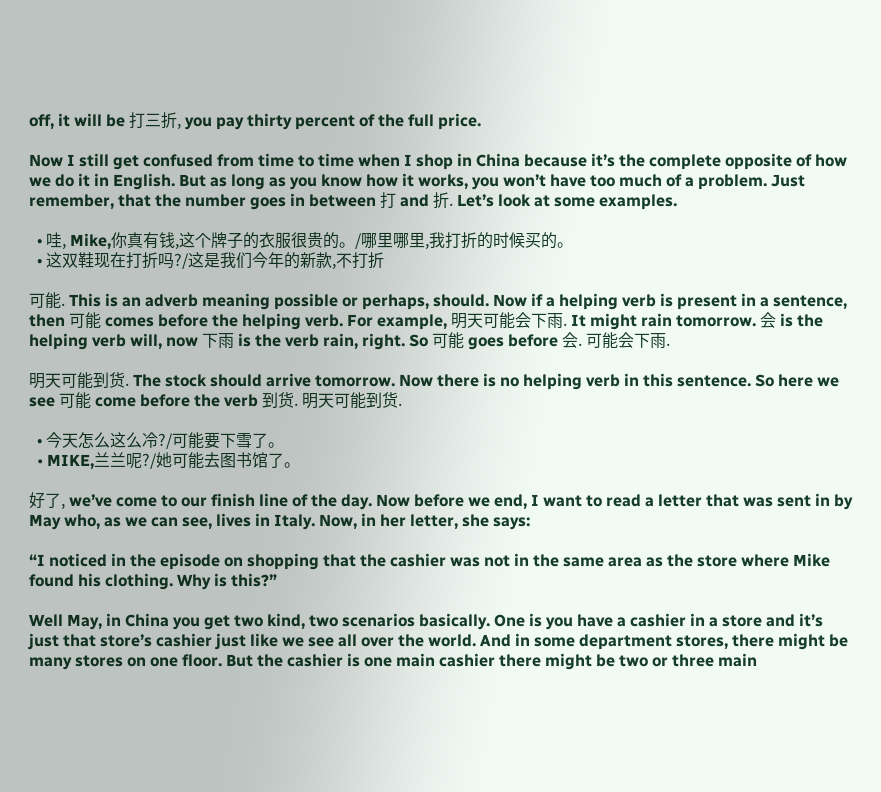off, it will be 打三折, you pay thirty percent of the full price.

Now I still get confused from time to time when I shop in China because it’s the complete opposite of how we do it in English. But as long as you know how it works, you won’t have too much of a problem. Just remember, that the number goes in between 打 and 折. Let’s look at some examples.

  • 哇, Mike,你真有钱,这个牌子的衣服很贵的。/哪里哪里,我打折的时候买的。
  • 这双鞋现在打折吗?/这是我们今年的新款,不打折

可能. This is an adverb meaning possible or perhaps, should. Now if a helping verb is present in a sentence, then 可能 comes before the helping verb. For example, 明天可能会下雨. It might rain tomorrow. 会 is the helping verb will, now 下雨 is the verb rain, right. So 可能 goes before 会. 可能会下雨.

明天可能到货. The stock should arrive tomorrow. Now there is no helping verb in this sentence. So here we see 可能 come before the verb 到货. 明天可能到货.

  • 今天怎么这么冷?/可能要下雪了。
  • MIKE,兰兰呢?/她可能去图书馆了。

好了, we’ve come to our finish line of the day. Now before we end, I want to read a letter that was sent in by May who, as we can see, lives in Italy. Now, in her letter, she says:

“I noticed in the episode on shopping that the cashier was not in the same area as the store where Mike found his clothing. Why is this?”

Well May, in China you get two kind, two scenarios basically. One is you have a cashier in a store and it’s just that store’s cashier just like we see all over the world. And in some department stores, there might be many stores on one floor. But the cashier is one main cashier there might be two or three main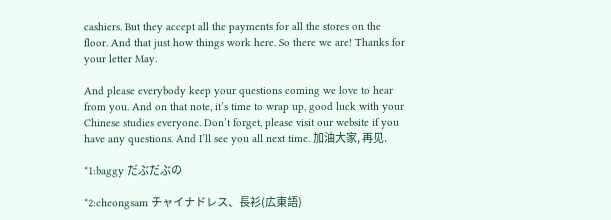cashiers. But they accept all the payments for all the stores on the floor. And that just how things work here. So there we are! Thanks for your letter May.

And please everybody keep your questions coming we love to hear from you. And on that note, it’s time to wrap up, good luck with your Chinese studies everyone. Don’t forget, please visit our website if you have any questions. And I’ll see you all next time. 加油大家, 再见.

*1:baggy だぶだぶの

*2:cheongsam チャイナドレス、長衫(広東語)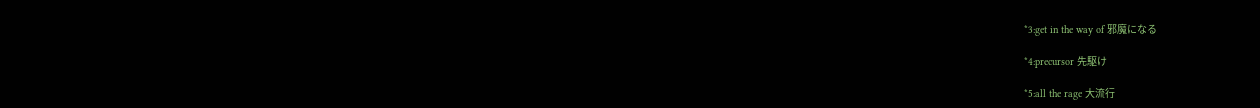*3:get in the way of 邪魔になる

*4:precursor 先駆け

*5:all the rage 大流行